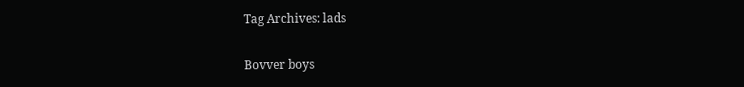Tag Archives: lads

Bovver boys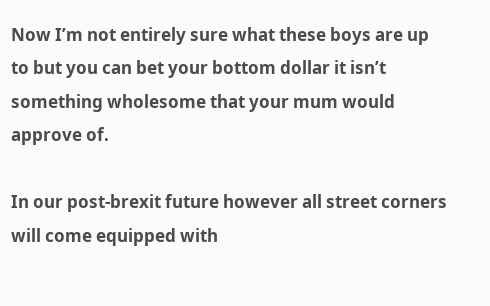Now I’m not entirely sure what these boys are up to but you can bet your bottom dollar it isn’t something wholesome that your mum would approve of.

In our post-brexit future however all street corners will come equipped with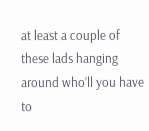at least a couple of these lads hanging around who’ll you have to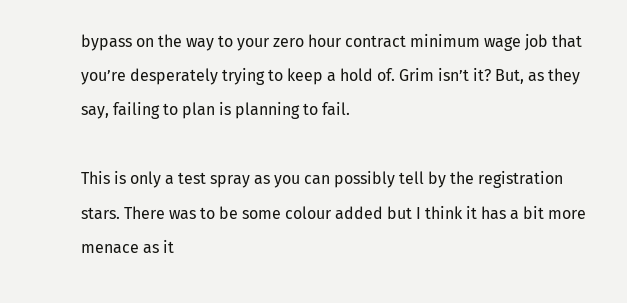bypass on the way to your zero hour contract minimum wage job that you’re desperately trying to keep a hold of. Grim isn’t it? But, as they say, failing to plan is planning to fail.

This is only a test spray as you can possibly tell by the registration stars. There was to be some colour added but I think it has a bit more menace as it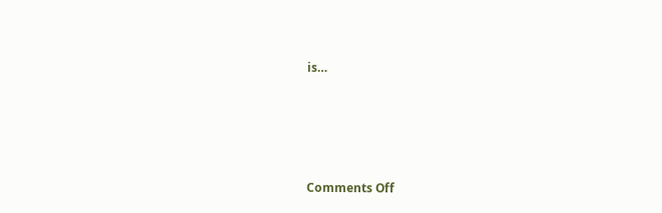is…




Comments Off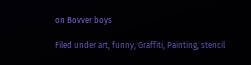on Bovver boys

Filed under art, funny, Graffiti, Painting, stencil